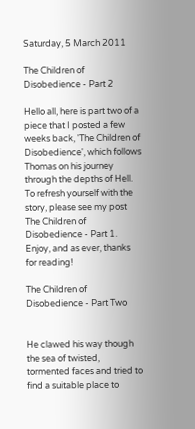Saturday, 5 March 2011

The Children of Disobedience - Part 2

Hello all, here is part two of a piece that I posted a few weeks back, 'The Children of Disobedience', which follows Thomas on his journey through the depths of Hell. To refresh yourself with the story, please see my post The Children of Disobedience - Part 1.
Enjoy, and as ever, thanks for reading!

The Children of Disobedience - Part Two


He clawed his way though the sea of twisted, tormented faces and tried to find a suitable place to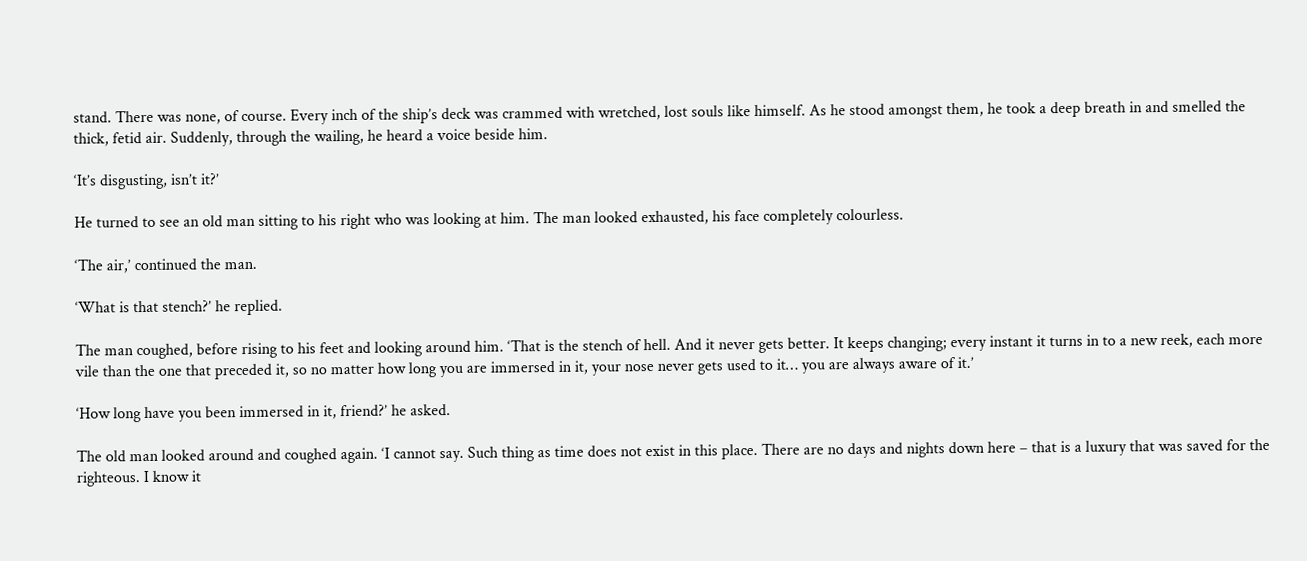stand. There was none, of course. Every inch of the ship’s deck was crammed with wretched, lost souls like himself. As he stood amongst them, he took a deep breath in and smelled the thick, fetid air. Suddenly, through the wailing, he heard a voice beside him.

‘It’s disgusting, isn’t it?’

He turned to see an old man sitting to his right who was looking at him. The man looked exhausted, his face completely colourless.

‘The air,’ continued the man.

‘What is that stench?’ he replied.

The man coughed, before rising to his feet and looking around him. ‘That is the stench of hell. And it never gets better. It keeps changing; every instant it turns in to a new reek, each more vile than the one that preceded it, so no matter how long you are immersed in it, your nose never gets used to it… you are always aware of it.’

‘How long have you been immersed in it, friend?’ he asked.

The old man looked around and coughed again. ‘I cannot say. Such thing as time does not exist in this place. There are no days and nights down here – that is a luxury that was saved for the righteous. I know it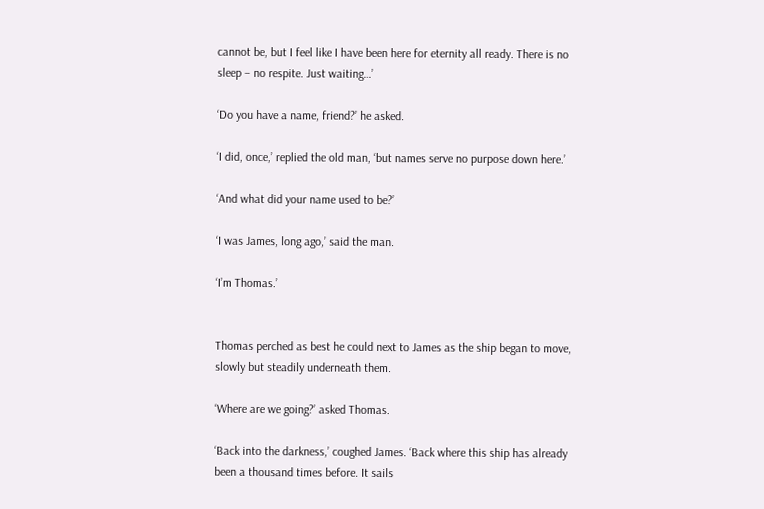cannot be, but I feel like I have been here for eternity all ready. There is no sleep – no respite. Just waiting…’

‘Do you have a name, friend?’ he asked.

‘I did, once,’ replied the old man, ‘but names serve no purpose down here.’

‘And what did your name used to be?’

‘I was James, long ago,’ said the man.

‘I’m Thomas.’


Thomas perched as best he could next to James as the ship began to move, slowly but steadily underneath them.

‘Where are we going?’ asked Thomas.

‘Back into the darkness,’ coughed James. ‘Back where this ship has already been a thousand times before. It sails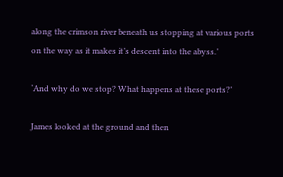along the crimson river beneath us stopping at various ports on the way as it makes it’s descent into the abyss.’

‘And why do we stop? What happens at these ports?’

James looked at the ground and then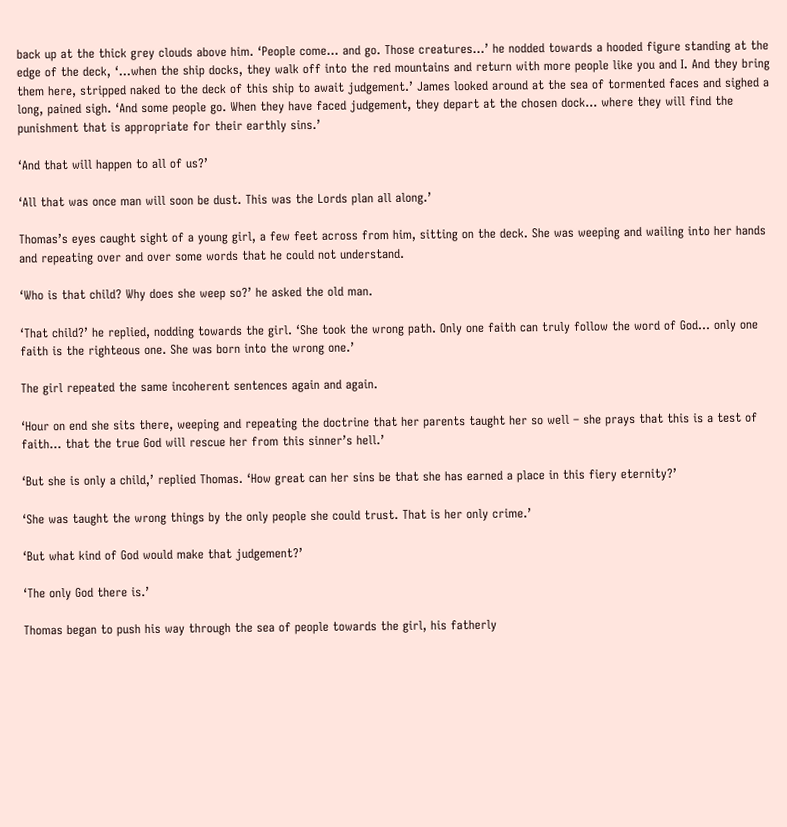back up at the thick grey clouds above him. ‘People come… and go. Those creatures…’ he nodded towards a hooded figure standing at the edge of the deck, ‘...when the ship docks, they walk off into the red mountains and return with more people like you and I. And they bring them here, stripped naked to the deck of this ship to await judgement.’ James looked around at the sea of tormented faces and sighed a long, pained sigh. ‘And some people go. When they have faced judgement, they depart at the chosen dock… where they will find the punishment that is appropriate for their earthly sins.’

‘And that will happen to all of us?’

‘All that was once man will soon be dust. This was the Lords plan all along.’

Thomas’s eyes caught sight of a young girl, a few feet across from him, sitting on the deck. She was weeping and wailing into her hands and repeating over and over some words that he could not understand.

‘Who is that child? Why does she weep so?’ he asked the old man.

‘That child?’ he replied, nodding towards the girl. ‘She took the wrong path. Only one faith can truly follow the word of God… only one faith is the righteous one. She was born into the wrong one.’

The girl repeated the same incoherent sentences again and again.

‘Hour on end she sits there, weeping and repeating the doctrine that her parents taught her so well – she prays that this is a test of faith… that the true God will rescue her from this sinner’s hell.’

‘But she is only a child,’ replied Thomas. ‘How great can her sins be that she has earned a place in this fiery eternity?’

‘She was taught the wrong things by the only people she could trust. That is her only crime.’

‘But what kind of God would make that judgement?’

‘The only God there is.’

Thomas began to push his way through the sea of people towards the girl, his fatherly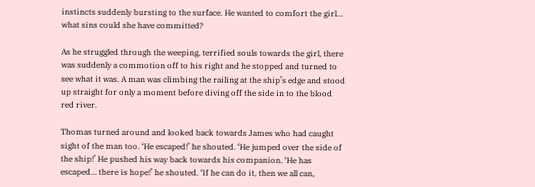instincts suddenly bursting to the surface. He wanted to comfort the girl… what sins could she have committed?

As he struggled through the weeping, terrified souls towards the girl, there was suddenly a commotion off to his right and he stopped and turned to see what it was. A man was climbing the railing at the ship’s edge and stood up straight for only a moment before diving off the side in to the blood red river.

Thomas turned around and looked back towards James who had caught sight of the man too. ‘He escaped!’ he shouted. ‘He jumped over the side of the ship!’ He pushed his way back towards his companion. ‘He has escaped… there is hope!’ he shouted. ‘If he can do it, then we all can,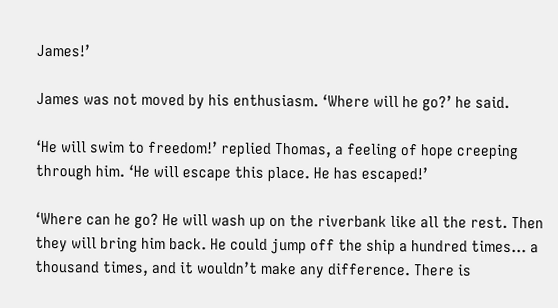James!’

James was not moved by his enthusiasm. ‘Where will he go?’ he said.

‘He will swim to freedom!’ replied Thomas, a feeling of hope creeping through him. ‘He will escape this place. He has escaped!’

‘Where can he go? He will wash up on the riverbank like all the rest. Then they will bring him back. He could jump off the ship a hundred times… a thousand times, and it wouldn’t make any difference. There is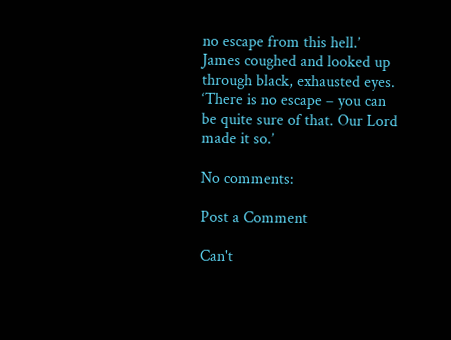no escape from this hell.’ James coughed and looked up through black, exhausted eyes. ‘There is no escape – you can be quite sure of that. Our Lord made it so.’

No comments:

Post a Comment

Can't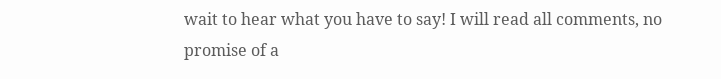wait to hear what you have to say! I will read all comments, no promise of a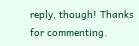reply, though! Thanks for commenting.